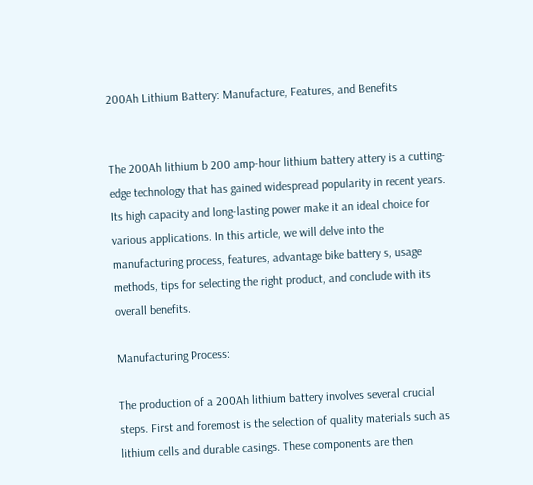200Ah Lithium Battery: Manufacture, Features, and Benefits


The 200Ah lithium b 200 amp-hour lithium battery attery is a cutting-edge technology that has gained widespread popularity in recent years. Its high capacity and long-lasting power make it an ideal choice for various applications. In this article, we will delve into the manufacturing process, features, advantage bike battery s, usage methods, tips for selecting the right product, and conclude with its overall benefits.

Manufacturing Process:

The production of a 200Ah lithium battery involves several crucial steps. First and foremost is the selection of quality materials such as lithium cells and durable casings. These components are then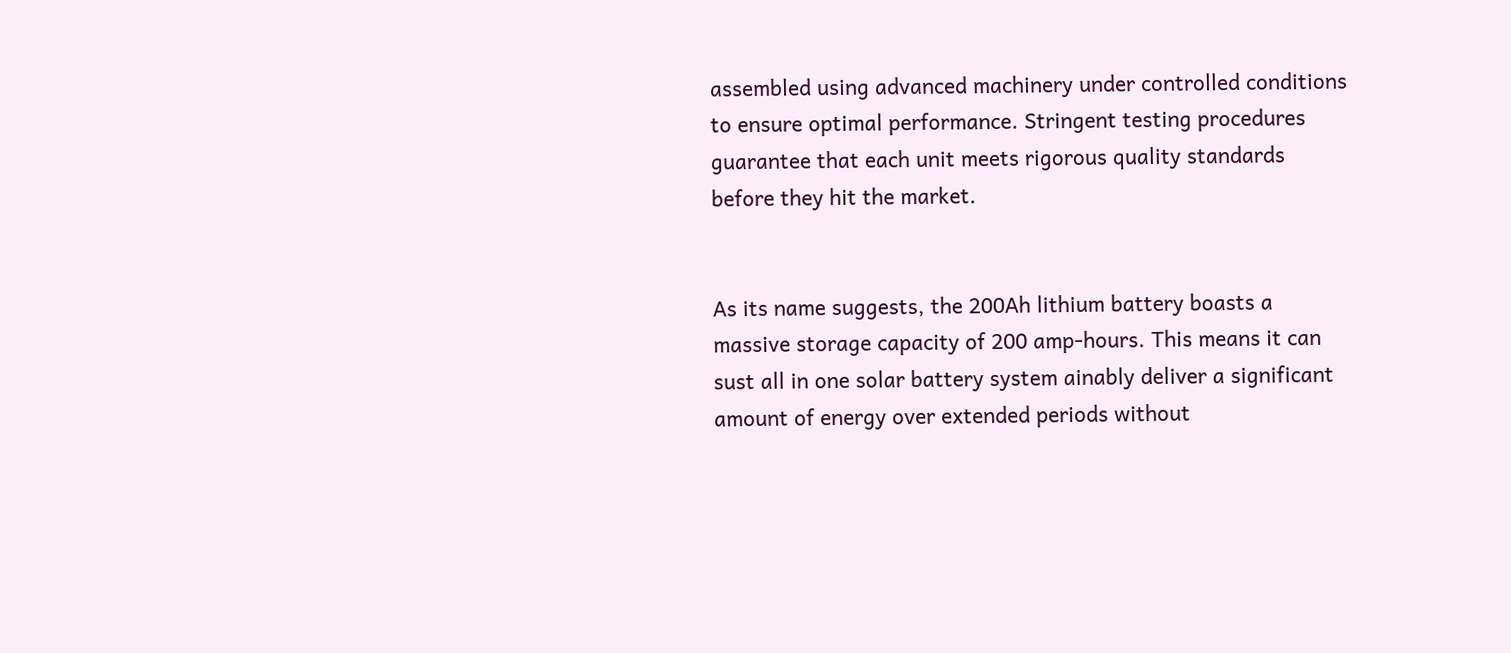assembled using advanced machinery under controlled conditions to ensure optimal performance. Stringent testing procedures guarantee that each unit meets rigorous quality standards before they hit the market.


As its name suggests, the 200Ah lithium battery boasts a massive storage capacity of 200 amp-hours. This means it can sust all in one solar battery system ainably deliver a significant amount of energy over extended periods without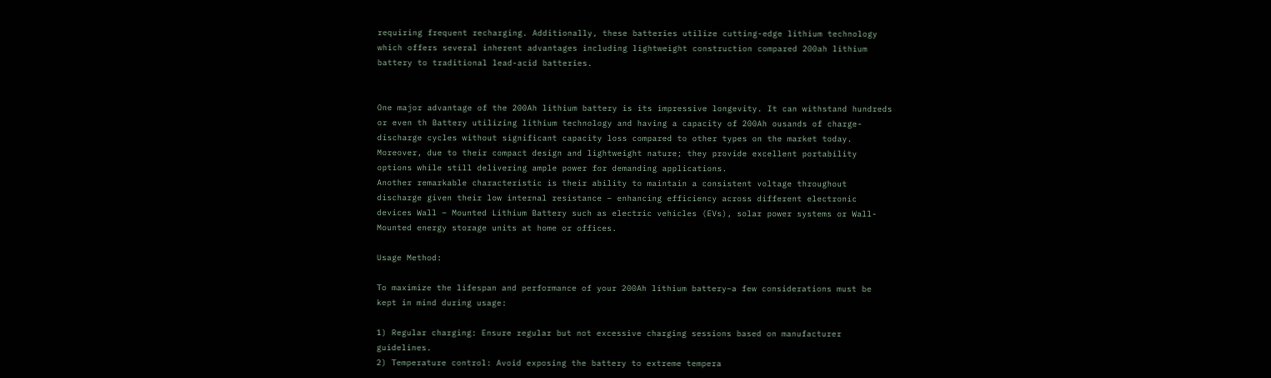requiring frequent recharging. Additionally, these batteries utilize cutting-edge lithium technology which offers several inherent advantages including lightweight construction compared 200ah lithium battery to traditional lead-acid batteries.


One major advantage of the 200Ah lithium battery is its impressive longevity. It can withstand hundreds or even th Battery utilizing lithium technology and having a capacity of 200Ah ousands of charge-discharge cycles without significant capacity loss compared to other types on the market today.
Moreover, due to their compact design and lightweight nature; they provide excellent portability options while still delivering ample power for demanding applications.
Another remarkable characteristic is their ability to maintain a consistent voltage throughout discharge given their low internal resistance – enhancing efficiency across different electronic devices Wall – Mounted Lithium Battery such as electric vehicles (EVs), solar power systems or Wall-Mounted energy storage units at home or offices.

Usage Method:

To maximize the lifespan and performance of your 200Ah lithium battery–a few considerations must be kept in mind during usage:

1) Regular charging: Ensure regular but not excessive charging sessions based on manufacturer guidelines.
2) Temperature control: Avoid exposing the battery to extreme tempera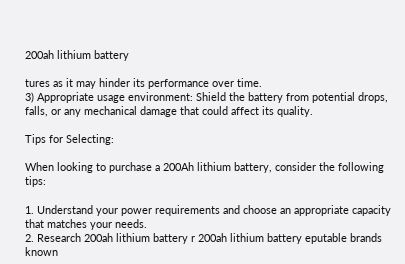200ah lithium battery

tures as it may hinder its performance over time.
3) Appropriate usage environment: Shield the battery from potential drops, falls, or any mechanical damage that could affect its quality.

Tips for Selecting:

When looking to purchase a 200Ah lithium battery, consider the following tips:

1. Understand your power requirements and choose an appropriate capacity that matches your needs.
2. Research 200ah lithium battery r 200ah lithium battery eputable brands known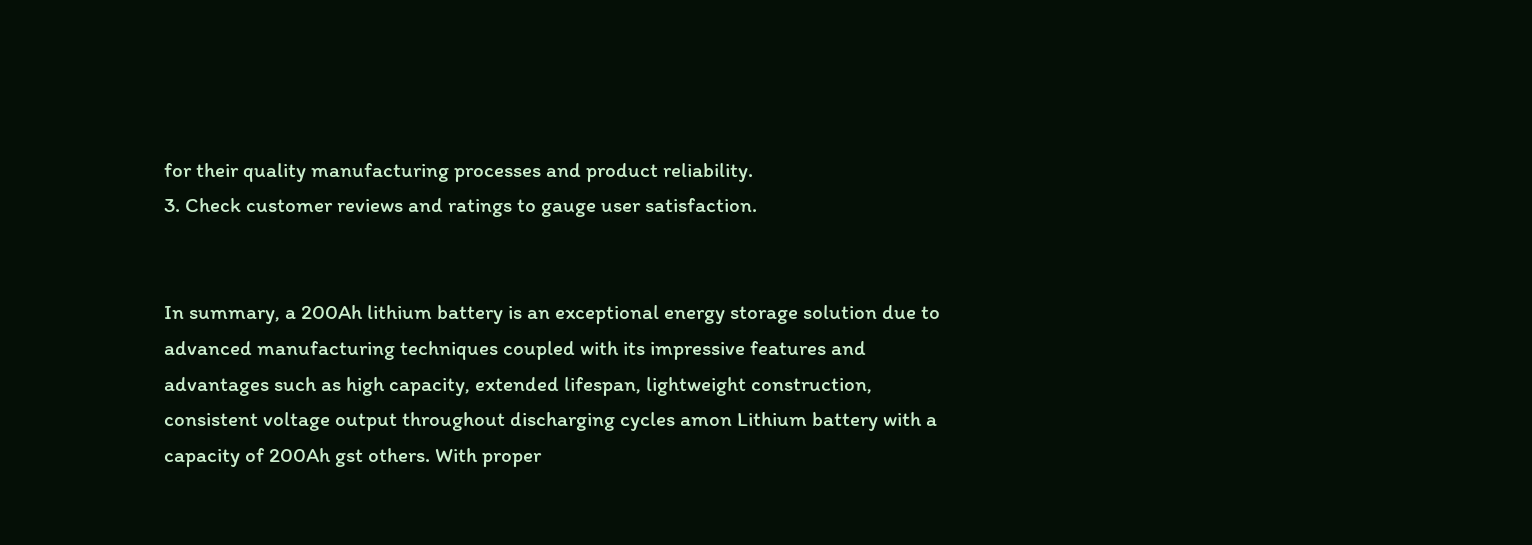for their quality manufacturing processes and product reliability.
3. Check customer reviews and ratings to gauge user satisfaction.


In summary, a 200Ah lithium battery is an exceptional energy storage solution due to advanced manufacturing techniques coupled with its impressive features and advantages such as high capacity, extended lifespan, lightweight construction, consistent voltage output throughout discharging cycles amon Lithium battery with a capacity of 200Ah gst others. With proper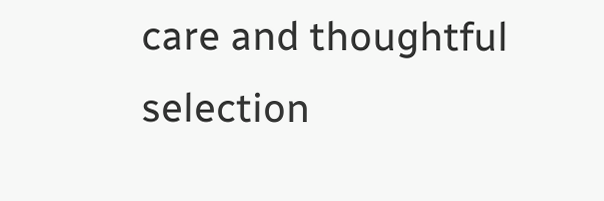care and thoughtful selection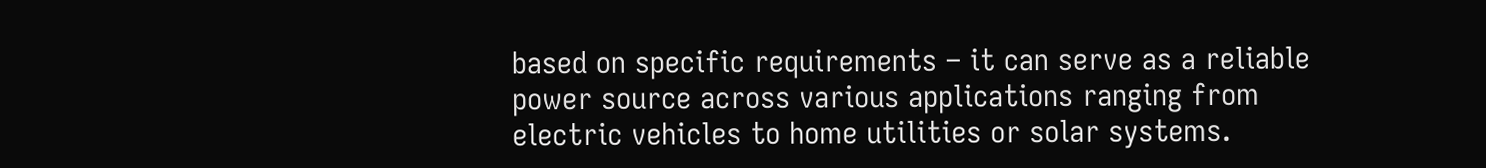based on specific requirements – it can serve as a reliable power source across various applications ranging from electric vehicles to home utilities or solar systems.